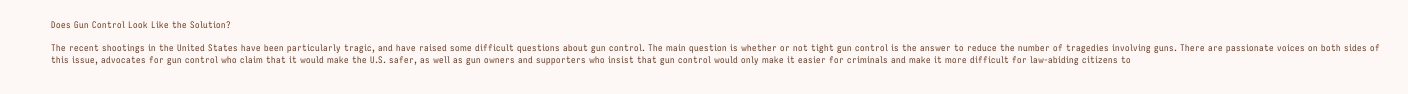Does Gun Control Look Like the Solution?

The recent shootings in the United States have been particularly tragic, and have raised some difficult questions about gun control. The main question is whether or not tight gun control is the answer to reduce the number of tragedies involving guns. There are passionate voices on both sides of this issue, advocates for gun control who claim that it would make the U.S. safer, as well as gun owners and supporters who insist that gun control would only make it easier for criminals and make it more difficult for law-abiding citizens to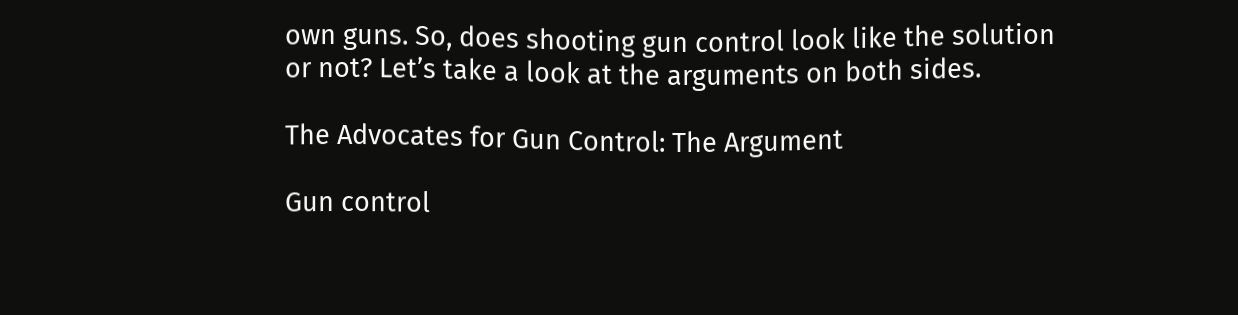own guns. So, does shooting gun control look like the solution or not? Let’s take a look at the arguments on both sides.

The Advocates for Gun Control: The Argument

Gun control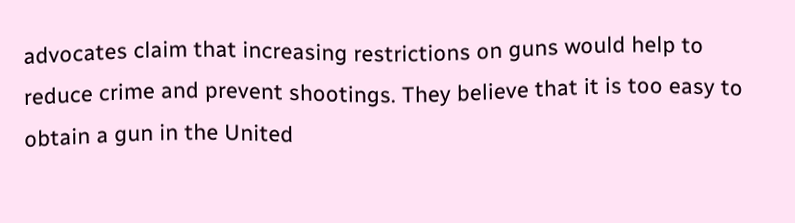advocates claim that increasing restrictions on guns would help to reduce crime and prevent shootings. They believe that it is too easy to obtain a gun in the United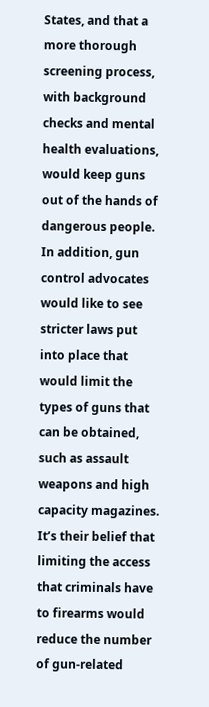States, and that a more thorough screening process, with background checks and mental health evaluations, would keep guns out of the hands of dangerous people. In addition, gun control advocates would like to see stricter laws put into place that would limit the types of guns that can be obtained, such as assault weapons and high capacity magazines. It’s their belief that limiting the access that criminals have to firearms would reduce the number of gun-related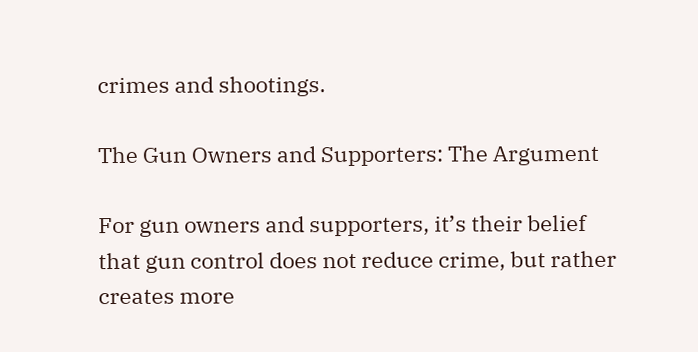crimes and shootings.

The Gun Owners and Supporters: The Argument

For gun owners and supporters, it’s their belief that gun control does not reduce crime, but rather creates more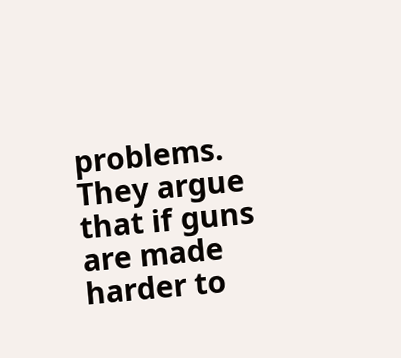problems. They argue that if guns are made harder to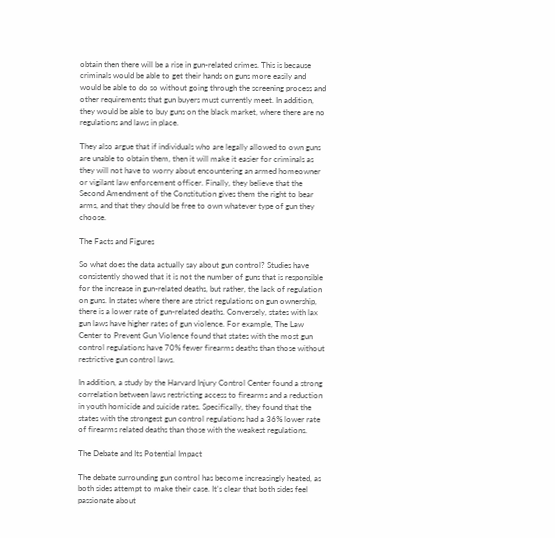obtain then there will be a rise in gun-related crimes. This is because criminals would be able to get their hands on guns more easily and would be able to do so without going through the screening process and other requirements that gun buyers must currently meet. In addition, they would be able to buy guns on the black market, where there are no regulations and laws in place.

They also argue that if individuals who are legally allowed to own guns are unable to obtain them, then it will make it easier for criminals as they will not have to worry about encountering an armed homeowner or vigilant law enforcement officer. Finally, they believe that the Second Amendment of the Constitution gives them the right to bear arms, and that they should be free to own whatever type of gun they choose.

The Facts and Figures

So what does the data actually say about gun control? Studies have consistently showed that it is not the number of guns that is responsible for the increase in gun-related deaths, but rather, the lack of regulation on guns. In states where there are strict regulations on gun ownership, there is a lower rate of gun-related deaths. Conversely, states with lax gun laws have higher rates of gun violence. For example, The Law Center to Prevent Gun Violence found that states with the most gun control regulations have 70% fewer firearms deaths than those without restrictive gun control laws.

In addition, a study by the Harvard Injury Control Center found a strong correlation between laws restricting access to firearms and a reduction in youth homicide and suicide rates. Specifically, they found that the states with the strongest gun control regulations had a 36% lower rate of firearms related deaths than those with the weakest regulations.

The Debate and Its Potential Impact

The debate surrounding gun control has become increasingly heated, as both sides attempt to make their case. It’s clear that both sides feel passionate about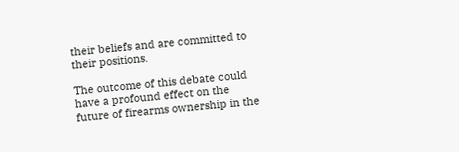their beliefs and are committed to their positions.

The outcome of this debate could have a profound effect on the future of firearms ownership in the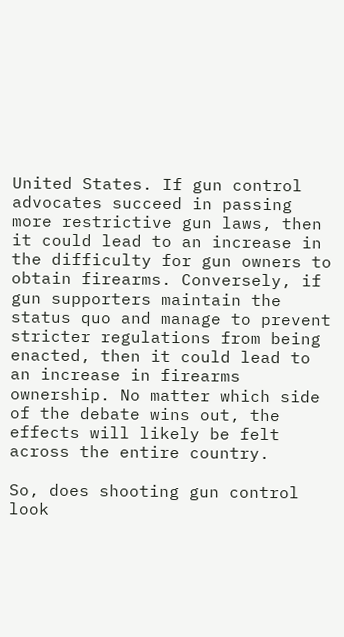United States. If gun control advocates succeed in passing more restrictive gun laws, then it could lead to an increase in the difficulty for gun owners to obtain firearms. Conversely, if gun supporters maintain the status quo and manage to prevent stricter regulations from being enacted, then it could lead to an increase in firearms ownership. No matter which side of the debate wins out, the effects will likely be felt across the entire country.

So, does shooting gun control look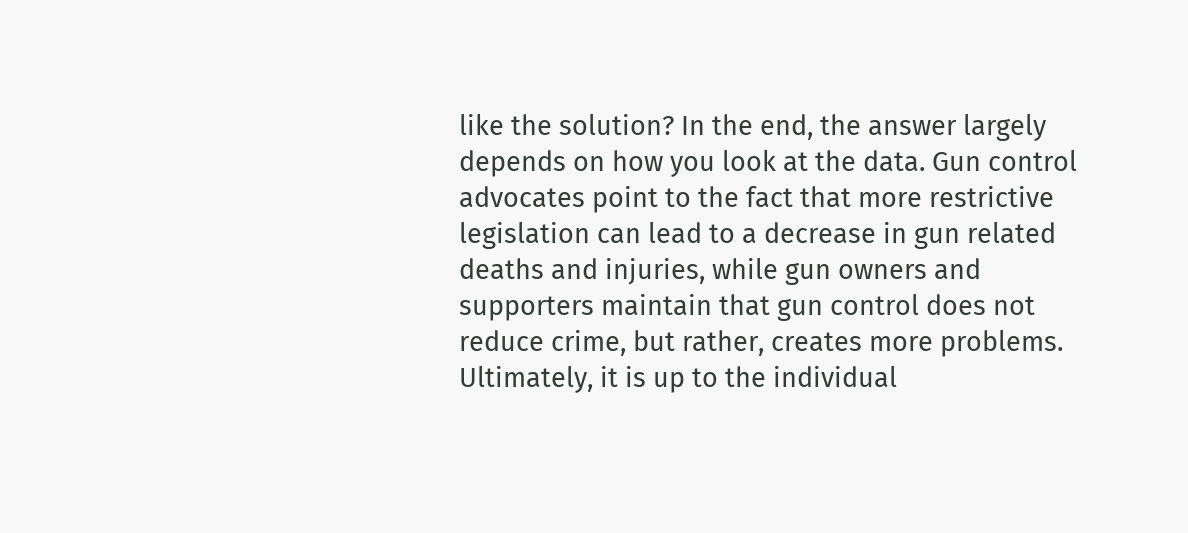like the solution? In the end, the answer largely depends on how you look at the data. Gun control advocates point to the fact that more restrictive legislation can lead to a decrease in gun related deaths and injuries, while gun owners and supporters maintain that gun control does not reduce crime, but rather, creates more problems. Ultimately, it is up to the individual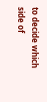to decide which side of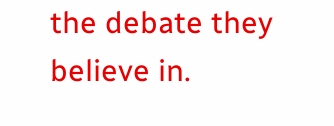the debate they believe in.